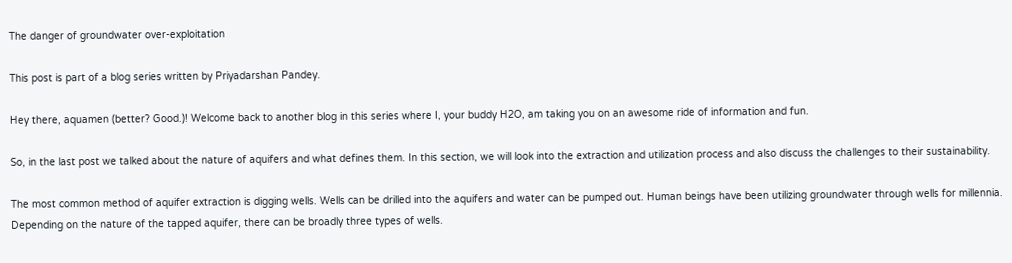The danger of groundwater over-exploitation

This post is part of a blog series written by Priyadarshan Pandey.

Hey there, aquamen (better? Good.)! Welcome back to another blog in this series where I, your buddy H2O, am taking you on an awesome ride of information and fun.

So, in the last post we talked about the nature of aquifers and what defines them. In this section, we will look into the extraction and utilization process and also discuss the challenges to their sustainability.

The most common method of aquifer extraction is digging wells. Wells can be drilled into the aquifers and water can be pumped out. Human beings have been utilizing groundwater through wells for millennia. Depending on the nature of the tapped aquifer, there can be broadly three types of wells.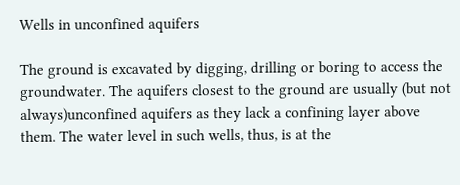Wells in unconfined aquifers

The ground is excavated by digging, drilling or boring to access the groundwater. The aquifers closest to the ground are usually (but not always)unconfined aquifers as they lack a confining layer above them. The water level in such wells, thus, is at the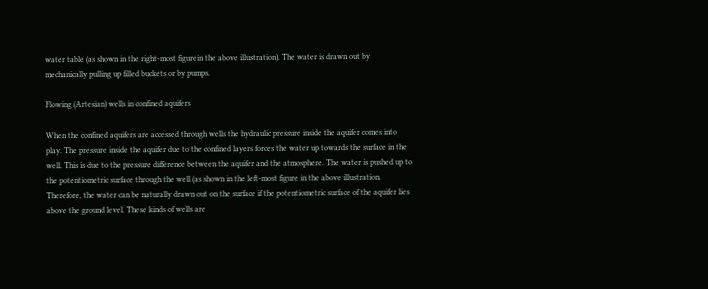water table (as shown in the right-most figurein the above illustration). The water is drawn out by mechanically pulling up filled buckets or by pumps.

Flowing (Artesian) wells in confined aquifers

When the confined aquifers are accessed through wells the hydraulic pressure inside the aquifer comes into play. The pressure inside the aquifer due to the confined layers forces the water up towards the surface in the well. This is due to the pressure difference between the aquifer and the atmosphere. The water is pushed up to the potentiometric surface through the well (as shown in the left-most figure in the above illustration. Therefore, the water can be naturally drawn out on the surface if the potentiometric surface of the aquifer lies above the ground level. These kinds of wells are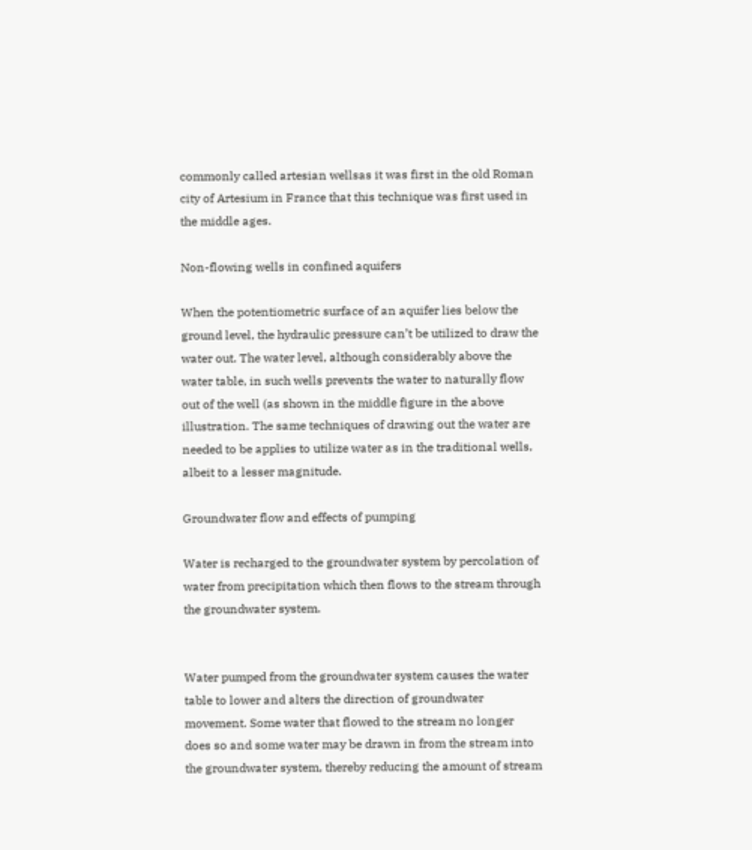commonly called artesian wellsas it was first in the old Roman city of Artesium in France that this technique was first used in the middle ages.

Non-flowing wells in confined aquifers

When the potentiometric surface of an aquifer lies below the ground level, the hydraulic pressure can’t be utilized to draw the water out. The water level, although considerably above the water table, in such wells prevents the water to naturally flow out of the well (as shown in the middle figure in the above illustration. The same techniques of drawing out the water are needed to be applies to utilize water as in the traditional wells, albeit to a lesser magnitude.

Groundwater flow and effects of pumping

Water is recharged to the groundwater system by percolation of water from precipitation which then flows to the stream through the groundwater system.


Water pumped from the groundwater system causes the water table to lower and alters the direction of groundwater movement. Some water that flowed to the stream no longer does so and some water may be drawn in from the stream into the groundwater system, thereby reducing the amount of stream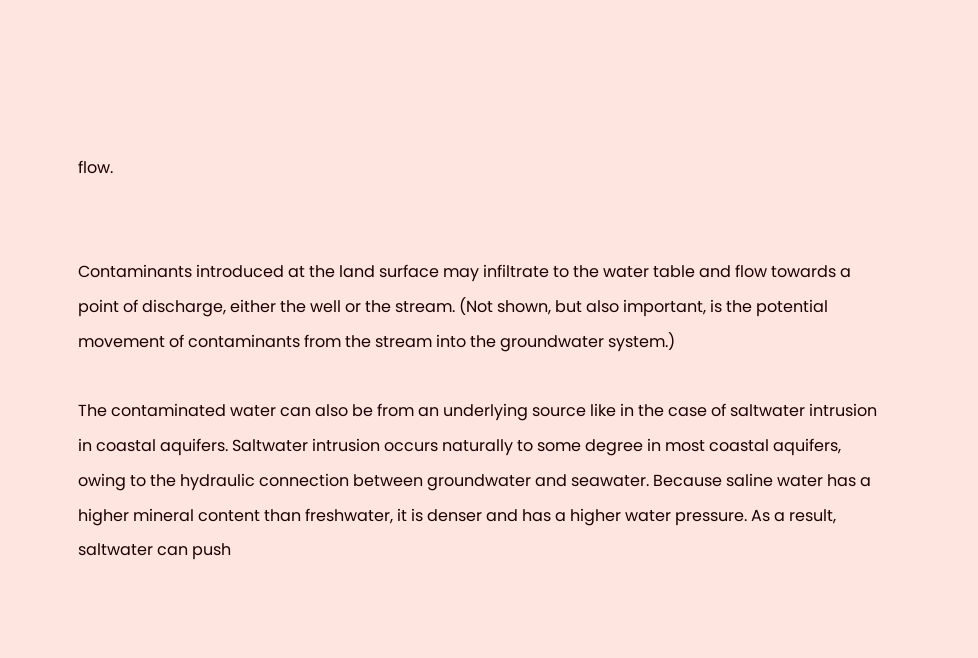flow.


Contaminants introduced at the land surface may infiltrate to the water table and flow towards a point of discharge, either the well or the stream. (Not shown, but also important, is the potential movement of contaminants from the stream into the groundwater system.)

The contaminated water can also be from an underlying source like in the case of saltwater intrusion in coastal aquifers. Saltwater intrusion occurs naturally to some degree in most coastal aquifers, owing to the hydraulic connection between groundwater and seawater. Because saline water has a higher mineral content than freshwater, it is denser and has a higher water pressure. As a result, saltwater can push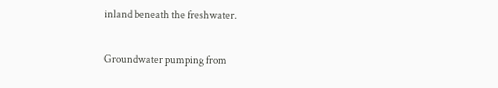inland beneath the freshwater.


Groundwater pumping from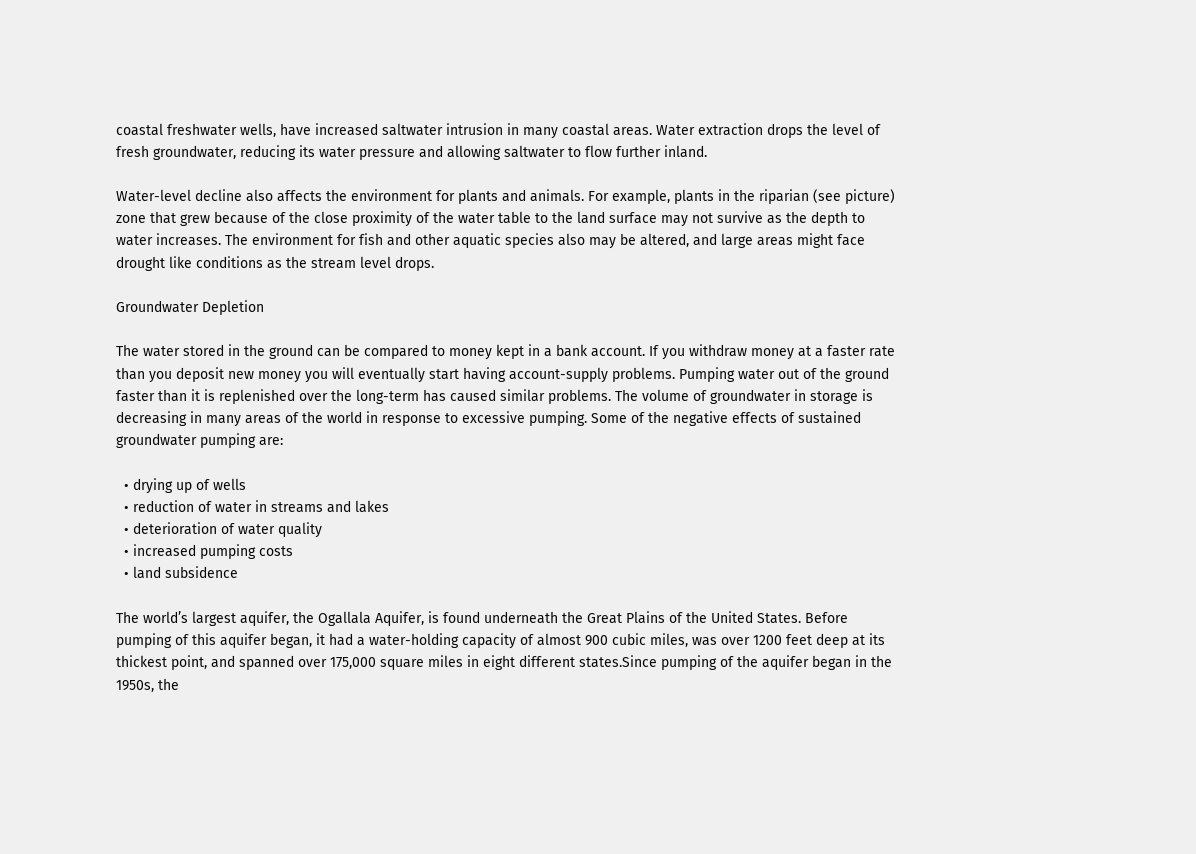coastal freshwater wells, have increased saltwater intrusion in many coastal areas. Water extraction drops the level of fresh groundwater, reducing its water pressure and allowing saltwater to flow further inland.

Water-level decline also affects the environment for plants and animals. For example, plants in the riparian (see picture) zone that grew because of the close proximity of the water table to the land surface may not survive as the depth to water increases. The environment for fish and other aquatic species also may be altered, and large areas might face drought like conditions as the stream level drops.

Groundwater Depletion

The water stored in the ground can be compared to money kept in a bank account. If you withdraw money at a faster rate than you deposit new money you will eventually start having account-supply problems. Pumping water out of the ground faster than it is replenished over the long-term has caused similar problems. The volume of groundwater in storage is decreasing in many areas of the world in response to excessive pumping. Some of the negative effects of sustained groundwater pumping are:

  • drying up of wells
  • reduction of water in streams and lakes
  • deterioration of water quality
  • increased pumping costs
  • land subsidence

The world’s largest aquifer, the Ogallala Aquifer, is found underneath the Great Plains of the United States. Before pumping of this aquifer began, it had a water-holding capacity of almost 900 cubic miles, was over 1200 feet deep at its thickest point, and spanned over 175,000 square miles in eight different states.Since pumping of the aquifer began in the 1950s, the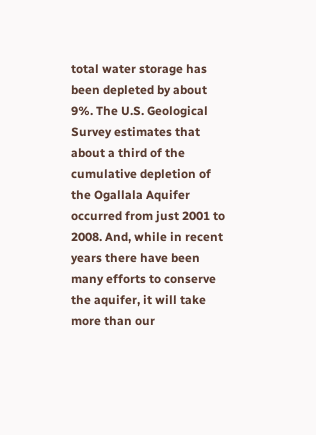total water storage has been depleted by about 9%. The U.S. Geological Survey estimates that about a third of the cumulative depletion of the Ogallala Aquifer occurred from just 2001 to 2008. And, while in recent years there have been many efforts to conserve the aquifer, it will take more than our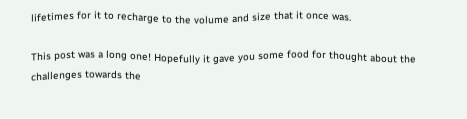lifetimes for it to recharge to the volume and size that it once was.

This post was a long one! Hopefully it gave you some food for thought about the challenges towards the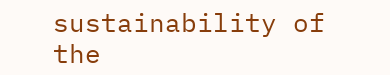sustainability of the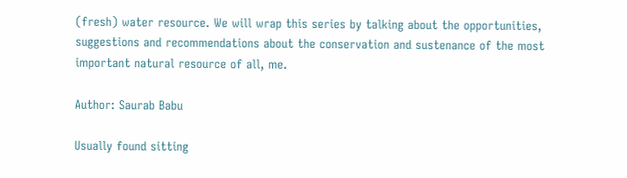(fresh) water resource. We will wrap this series by talking about the opportunities, suggestions and recommendations about the conservation and sustenance of the most important natural resource of all, me.

Author: Saurab Babu

Usually found sitting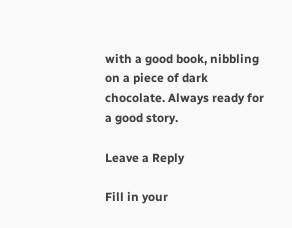with a good book, nibbling on a piece of dark chocolate. Always ready for a good story.

Leave a Reply

Fill in your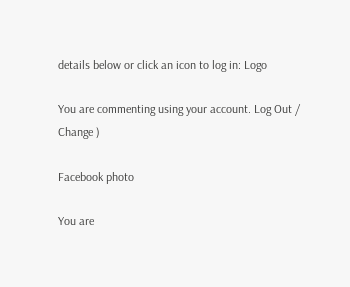details below or click an icon to log in: Logo

You are commenting using your account. Log Out /  Change )

Facebook photo

You are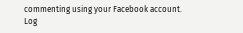commenting using your Facebook account. Log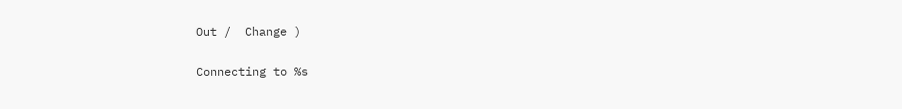Out /  Change )

Connecting to %s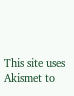This site uses Akismet to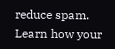reduce spam. Learn how your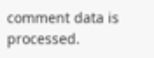comment data is processed.